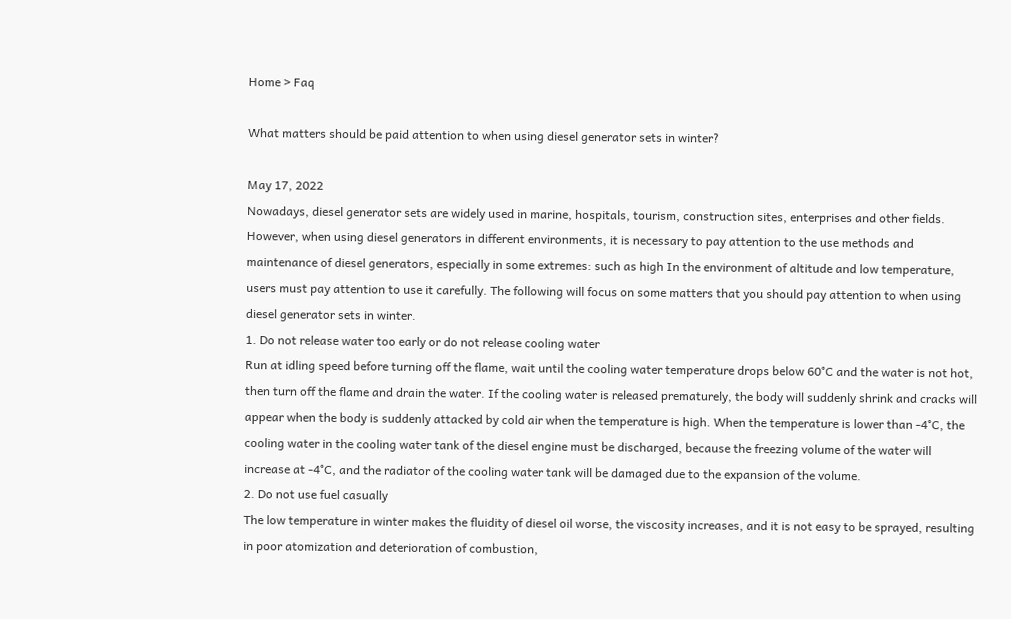Home > Faq

What matters should be paid attention to when using diesel generator sets in winter?

May 17, 2022
Nowadays, diesel generator sets are widely used in marine, hospitals, tourism, construction sites, enterprises and other fields. However, when using diesel generators in different environments, it is necessary to pay attention to the use methods and maintenance of diesel generators, especially in some extremes: such as high In the environment of altitude and low temperature, users must pay attention to use it carefully. The following will focus on some matters that you should pay attention to when using diesel generator sets in winter.
1. Do not release water too early or do not release cooling water
Run at idling speed before turning off the flame, wait until the cooling water temperature drops below 60°C and the water is not hot, then turn off the flame and drain the water. If the cooling water is released prematurely, the body will suddenly shrink and cracks will appear when the body is suddenly attacked by cold air when the temperature is high. When the temperature is lower than -4°C, the cooling water in the cooling water tank of the diesel engine must be discharged, because the freezing volume of the water will increase at -4°C, and the radiator of the cooling water tank will be damaged due to the expansion of the volume.
2. Do not use fuel casually
The low temperature in winter makes the fluidity of diesel oil worse, the viscosity increases, and it is not easy to be sprayed, resulting in poor atomization and deterioration of combustion,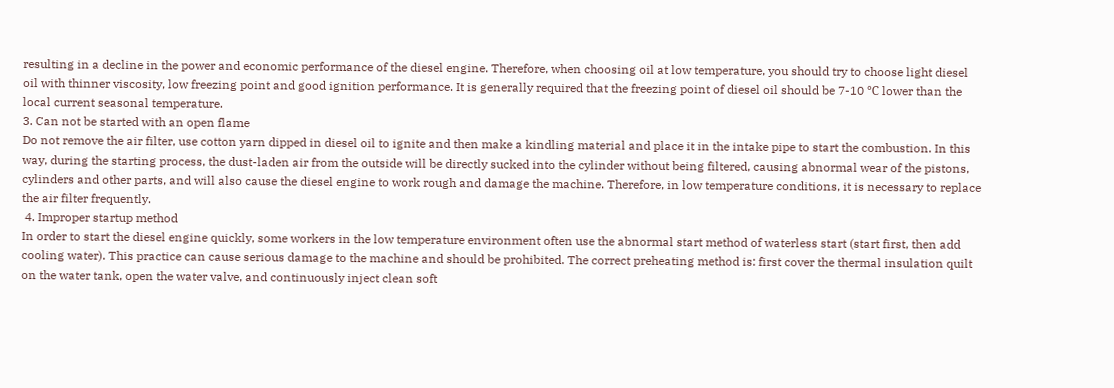resulting in a decline in the power and economic performance of the diesel engine. Therefore, when choosing oil at low temperature, you should try to choose light diesel oil with thinner viscosity, low freezing point and good ignition performance. It is generally required that the freezing point of diesel oil should be 7-10 ℃ lower than the local current seasonal temperature.
3. Can not be started with an open flame
Do not remove the air filter, use cotton yarn dipped in diesel oil to ignite and then make a kindling material and place it in the intake pipe to start the combustion. In this way, during the starting process, the dust-laden air from the outside will be directly sucked into the cylinder without being filtered, causing abnormal wear of the pistons, cylinders and other parts, and will also cause the diesel engine to work rough and damage the machine. Therefore, in low temperature conditions, it is necessary to replace the air filter frequently.
 4. Improper startup method
In order to start the diesel engine quickly, some workers in the low temperature environment often use the abnormal start method of waterless start (start first, then add cooling water). This practice can cause serious damage to the machine and should be prohibited. The correct preheating method is: first cover the thermal insulation quilt on the water tank, open the water valve, and continuously inject clean soft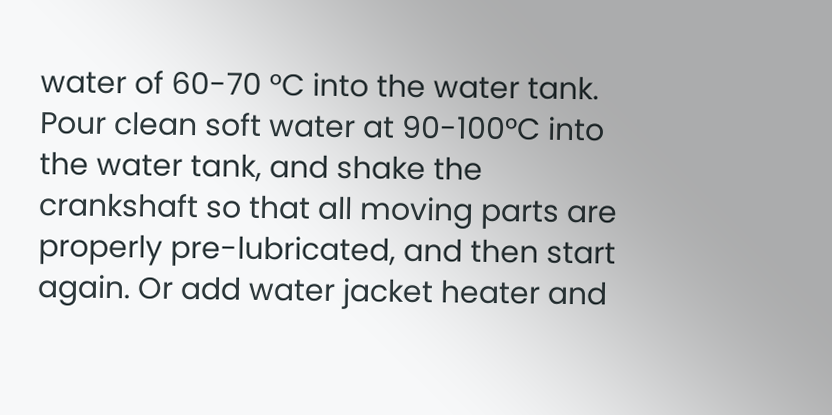water of 60-70 °C into the water tank. Pour clean soft water at 90-100°C into the water tank, and shake the crankshaft so that all moving parts are properly pre-lubricated, and then start again. Or add water jacket heater and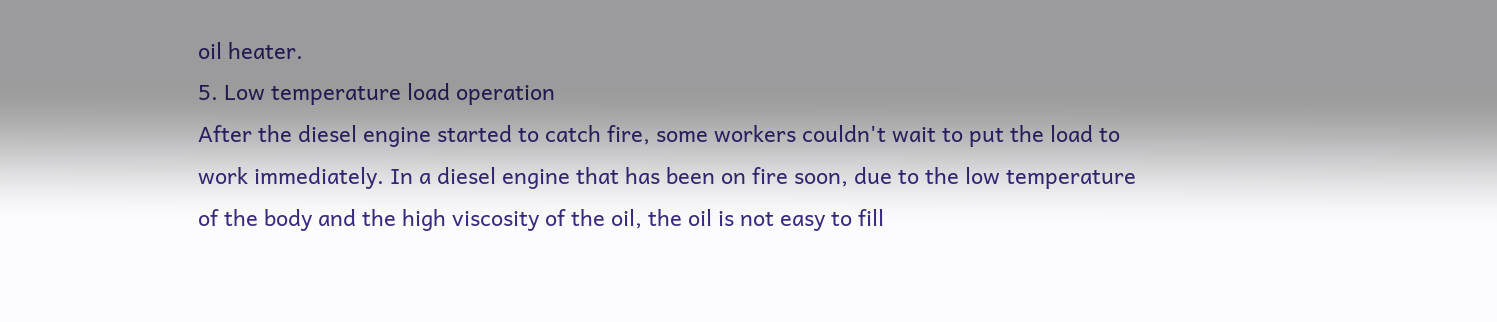oil heater.
5. Low temperature load operation
After the diesel engine started to catch fire, some workers couldn't wait to put the load to work immediately. In a diesel engine that has been on fire soon, due to the low temperature of the body and the high viscosity of the oil, the oil is not easy to fill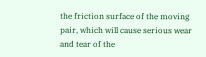the friction surface of the moving pair, which will cause serious wear and tear of the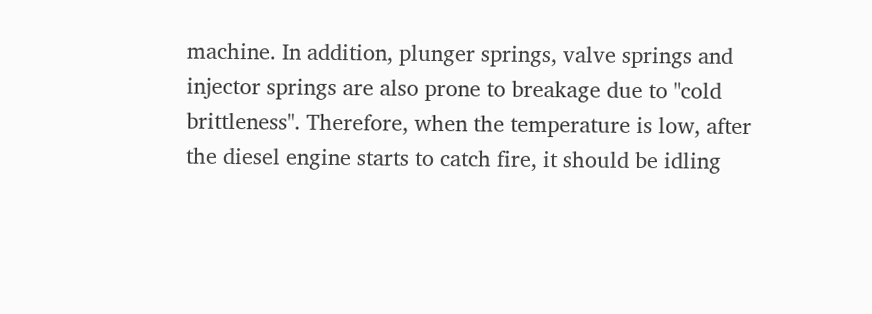machine. In addition, plunger springs, valve springs and injector springs are also prone to breakage due to "cold brittleness". Therefore, when the temperature is low, after the diesel engine starts to catch fire, it should be idling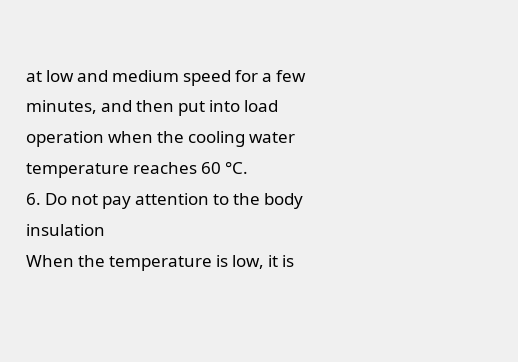at low and medium speed for a few minutes, and then put into load operation when the cooling water temperature reaches 60 °C.
6. Do not pay attention to the body insulation
When the temperature is low, it is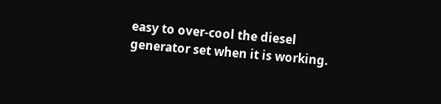easy to over-cool the diesel generator set when it is working.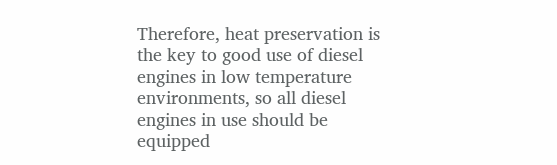Therefore, heat preservation is the key to good use of diesel engines in low temperature environments, so all diesel engines in use should be equipped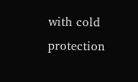with cold protection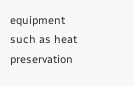equipment such as heat preservation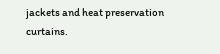jackets and heat preservation curtains.